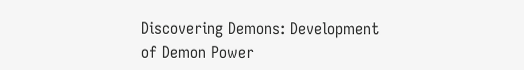Discovering Demons: Development of Demon Power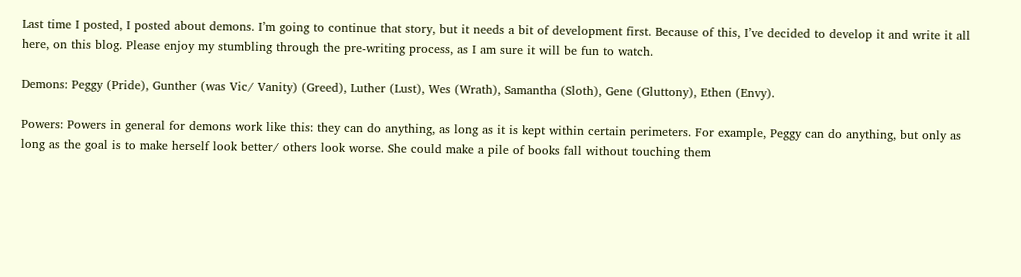Last time I posted, I posted about demons. I’m going to continue that story, but it needs a bit of development first. Because of this, I’ve decided to develop it and write it all here, on this blog. Please enjoy my stumbling through the pre-writing process, as I am sure it will be fun to watch.

Demons: Peggy (Pride), Gunther (was Vic/ Vanity) (Greed), Luther (Lust), Wes (Wrath), Samantha (Sloth), Gene (Gluttony), Ethen (Envy).

Powers: Powers in general for demons work like this: they can do anything, as long as it is kept within certain perimeters. For example, Peggy can do anything, but only as long as the goal is to make herself look better/ others look worse. She could make a pile of books fall without touching them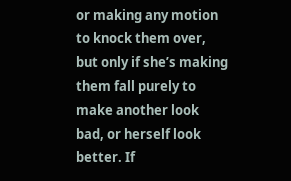or making any motion to knock them over, but only if she’s making them fall purely to make another look bad, or herself look better. If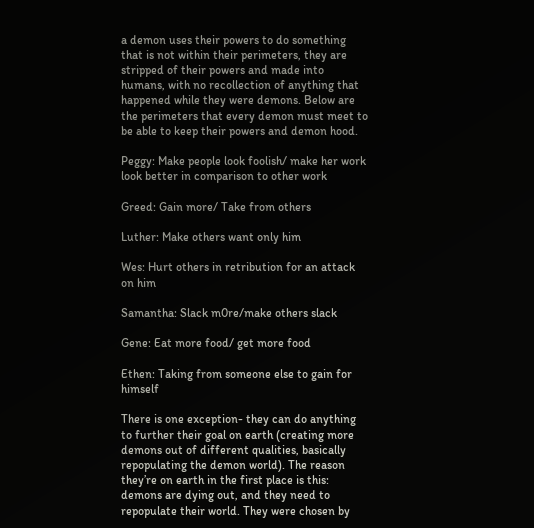a demon uses their powers to do something that is not within their perimeters, they are stripped of their powers and made into humans, with no recollection of anything that happened while they were demons. Below are the perimeters that every demon must meet to be able to keep their powers and demon hood.

Peggy: Make people look foolish/ make her work look better in comparison to other work

Greed: Gain more/ Take from others

Luther: Make others want only him

Wes: Hurt others in retribution for an attack on him

Samantha: Slack m0re/make others slack

Gene: Eat more food/ get more food

Ethen: Taking from someone else to gain for himself

There is one exception- they can do anything to further their goal on earth (creating more demons out of different qualities, basically repopulating the demon world). The reason they’re on earth in the first place is this: demons are dying out, and they need to repopulate their world. They were chosen by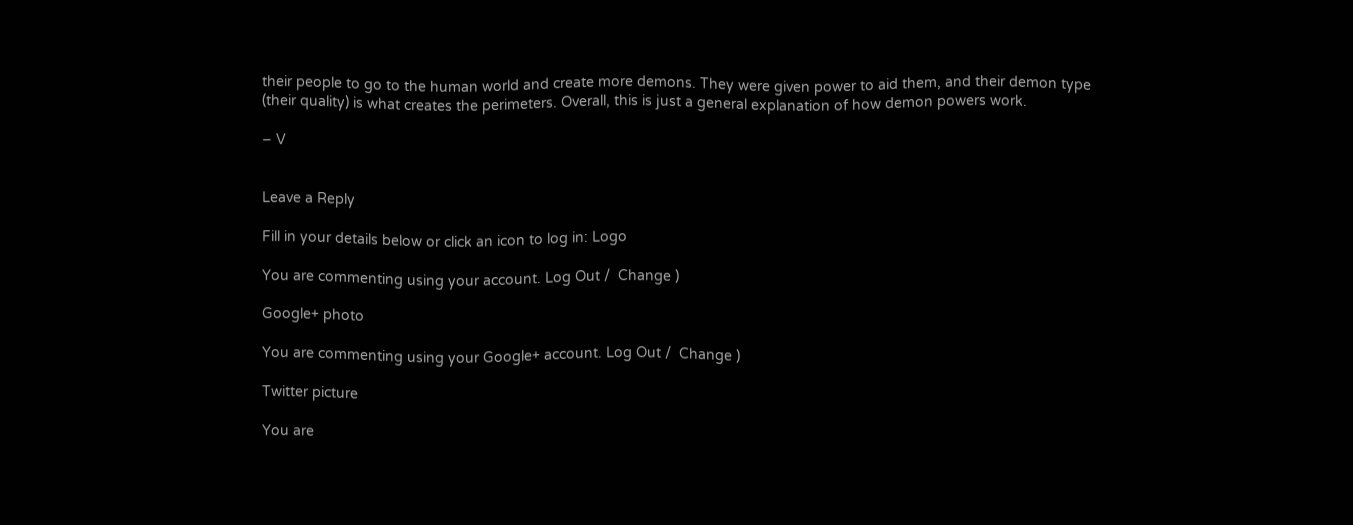their people to go to the human world and create more demons. They were given power to aid them, and their demon type (their quality) is what creates the perimeters. Overall, this is just a general explanation of how demon powers work.

– V


Leave a Reply

Fill in your details below or click an icon to log in: Logo

You are commenting using your account. Log Out /  Change )

Google+ photo

You are commenting using your Google+ account. Log Out /  Change )

Twitter picture

You are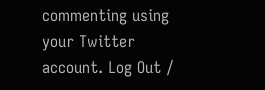commenting using your Twitter account. Log Out /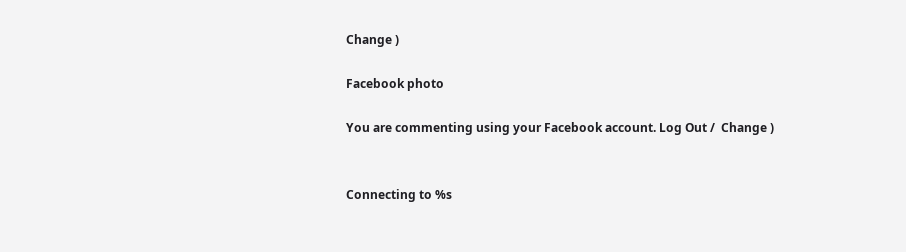Change )

Facebook photo

You are commenting using your Facebook account. Log Out /  Change )


Connecting to %s